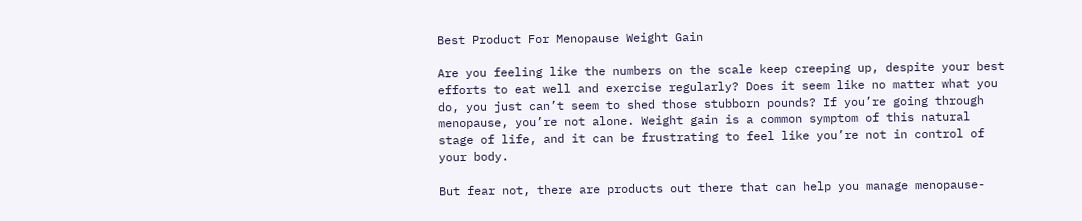Best Product For Menopause Weight Gain

Are you feeling like the numbers on the scale keep creeping up, despite your best efforts to eat well and exercise regularly? Does it seem like no matter what you do, you just can’t seem to shed those stubborn pounds? If you’re going through menopause, you’re not alone. Weight gain is a common symptom of this natural stage of life, and it can be frustrating to feel like you’re not in control of your body.

But fear not, there are products out there that can help you manage menopause-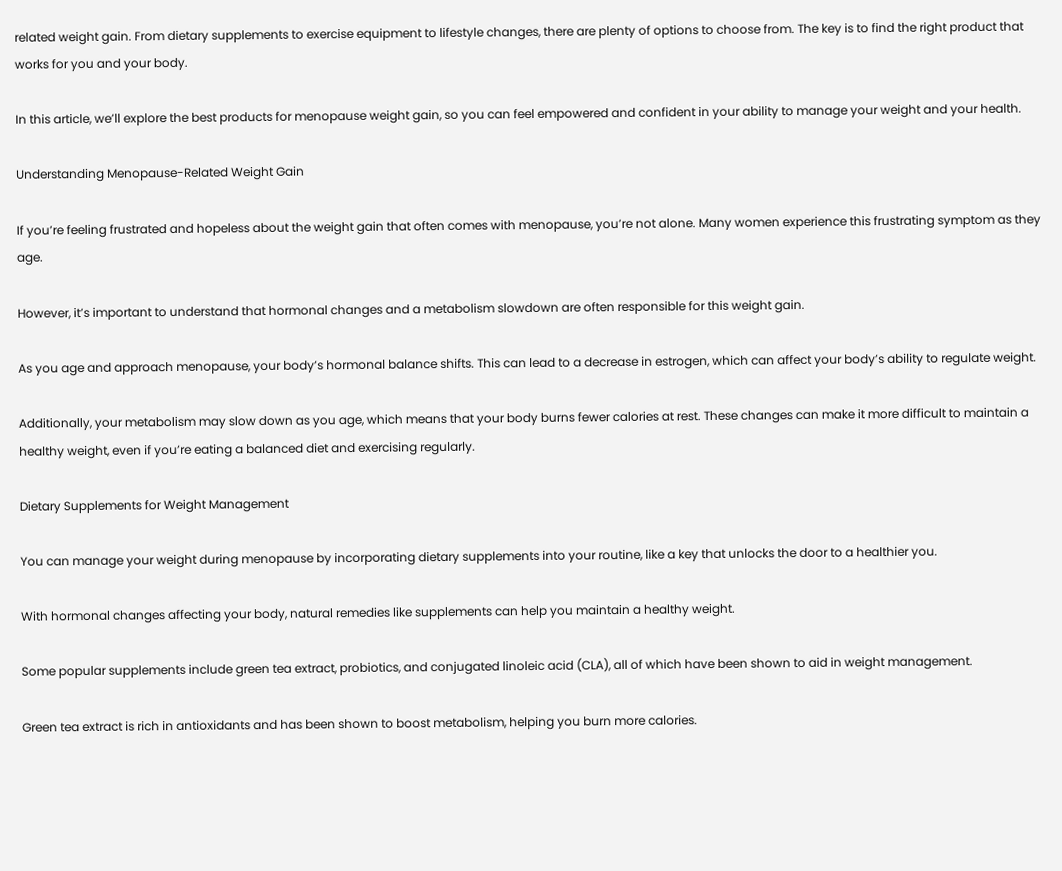related weight gain. From dietary supplements to exercise equipment to lifestyle changes, there are plenty of options to choose from. The key is to find the right product that works for you and your body.

In this article, we’ll explore the best products for menopause weight gain, so you can feel empowered and confident in your ability to manage your weight and your health.

Understanding Menopause-Related Weight Gain

If you’re feeling frustrated and hopeless about the weight gain that often comes with menopause, you’re not alone. Many women experience this frustrating symptom as they age.

However, it’s important to understand that hormonal changes and a metabolism slowdown are often responsible for this weight gain.

As you age and approach menopause, your body’s hormonal balance shifts. This can lead to a decrease in estrogen, which can affect your body’s ability to regulate weight.

Additionally, your metabolism may slow down as you age, which means that your body burns fewer calories at rest. These changes can make it more difficult to maintain a healthy weight, even if you’re eating a balanced diet and exercising regularly.

Dietary Supplements for Weight Management

You can manage your weight during menopause by incorporating dietary supplements into your routine, like a key that unlocks the door to a healthier you.

With hormonal changes affecting your body, natural remedies like supplements can help you maintain a healthy weight.

Some popular supplements include green tea extract, probiotics, and conjugated linoleic acid (CLA), all of which have been shown to aid in weight management.

Green tea extract is rich in antioxidants and has been shown to boost metabolism, helping you burn more calories.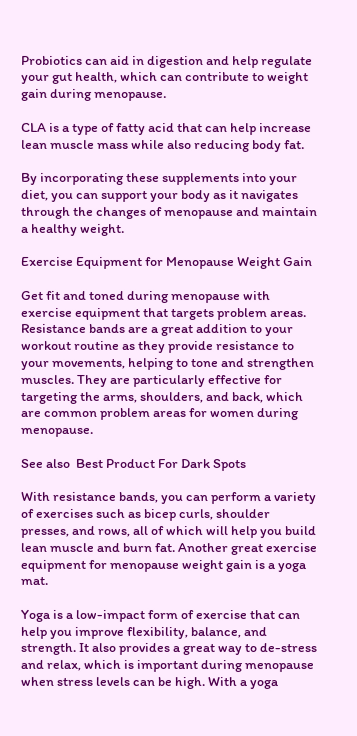Probiotics can aid in digestion and help regulate your gut health, which can contribute to weight gain during menopause.

CLA is a type of fatty acid that can help increase lean muscle mass while also reducing body fat.

By incorporating these supplements into your diet, you can support your body as it navigates through the changes of menopause and maintain a healthy weight.

Exercise Equipment for Menopause Weight Gain

Get fit and toned during menopause with exercise equipment that targets problem areas. Resistance bands are a great addition to your workout routine as they provide resistance to your movements, helping to tone and strengthen muscles. They are particularly effective for targeting the arms, shoulders, and back, which are common problem areas for women during menopause.

See also  Best Product For Dark Spots

With resistance bands, you can perform a variety of exercises such as bicep curls, shoulder presses, and rows, all of which will help you build lean muscle and burn fat. Another great exercise equipment for menopause weight gain is a yoga mat.

Yoga is a low-impact form of exercise that can help you improve flexibility, balance, and strength. It also provides a great way to de-stress and relax, which is important during menopause when stress levels can be high. With a yoga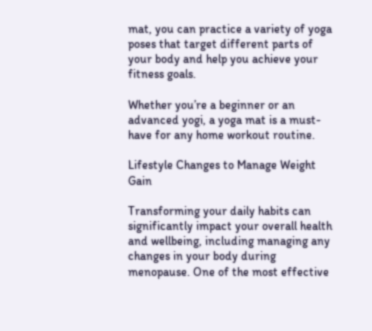mat, you can practice a variety of yoga poses that target different parts of your body and help you achieve your fitness goals.

Whether you’re a beginner or an advanced yogi, a yoga mat is a must-have for any home workout routine.

Lifestyle Changes to Manage Weight Gain

Transforming your daily habits can significantly impact your overall health and wellbeing, including managing any changes in your body during menopause. One of the most effective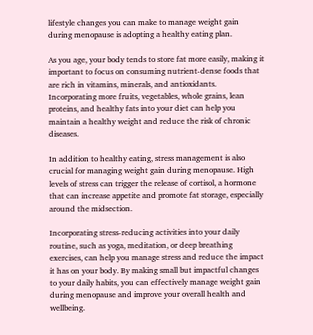lifestyle changes you can make to manage weight gain during menopause is adopting a healthy eating plan.

As you age, your body tends to store fat more easily, making it important to focus on consuming nutrient-dense foods that are rich in vitamins, minerals, and antioxidants. Incorporating more fruits, vegetables, whole grains, lean proteins, and healthy fats into your diet can help you maintain a healthy weight and reduce the risk of chronic diseases.

In addition to healthy eating, stress management is also crucial for managing weight gain during menopause. High levels of stress can trigger the release of cortisol, a hormone that can increase appetite and promote fat storage, especially around the midsection.

Incorporating stress-reducing activities into your daily routine, such as yoga, meditation, or deep breathing exercises, can help you manage stress and reduce the impact it has on your body. By making small but impactful changes to your daily habits, you can effectively manage weight gain during menopause and improve your overall health and wellbeing.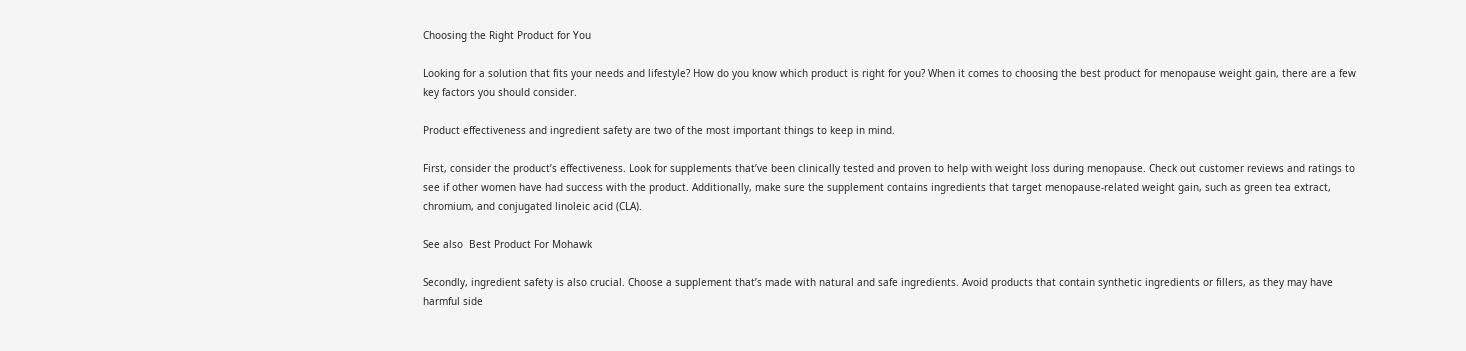Choosing the Right Product for You

Looking for a solution that fits your needs and lifestyle? How do you know which product is right for you? When it comes to choosing the best product for menopause weight gain, there are a few key factors you should consider.

Product effectiveness and ingredient safety are two of the most important things to keep in mind.

First, consider the product’s effectiveness. Look for supplements that’ve been clinically tested and proven to help with weight loss during menopause. Check out customer reviews and ratings to see if other women have had success with the product. Additionally, make sure the supplement contains ingredients that target menopause-related weight gain, such as green tea extract, chromium, and conjugated linoleic acid (CLA).

See also  Best Product For Mohawk

Secondly, ingredient safety is also crucial. Choose a supplement that’s made with natural and safe ingredients. Avoid products that contain synthetic ingredients or fillers, as they may have harmful side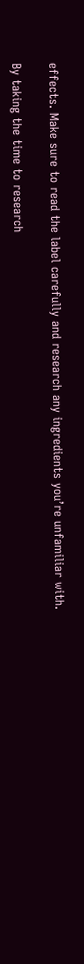effects. Make sure to read the label carefully and research any ingredients you’re unfamiliar with.

By taking the time to research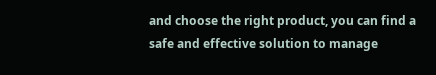and choose the right product, you can find a safe and effective solution to manage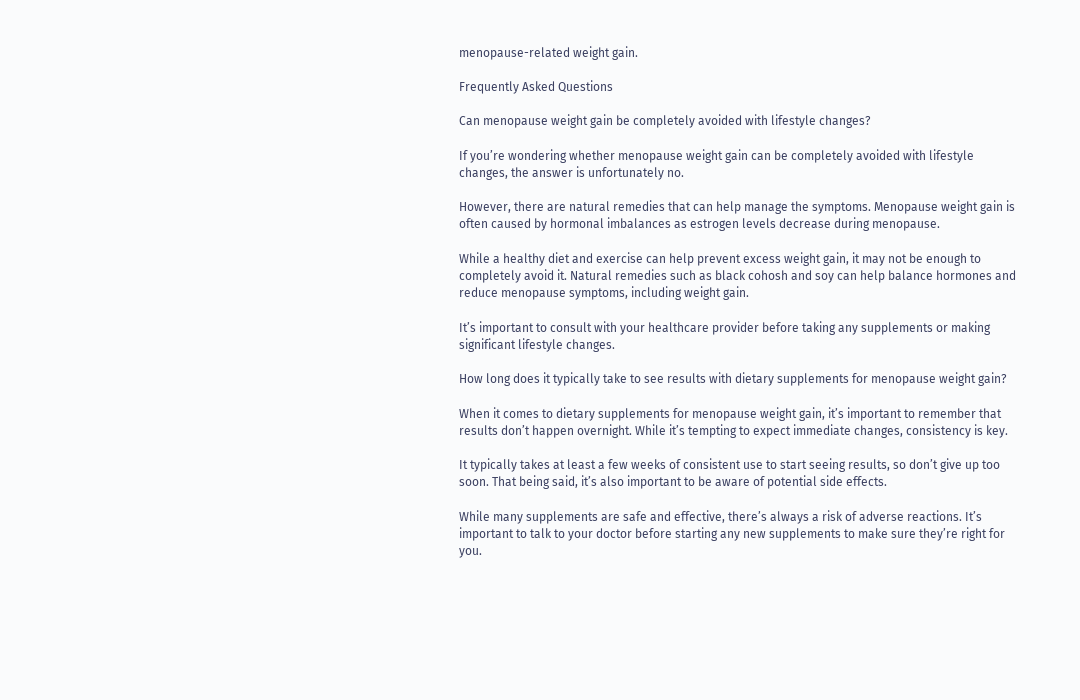menopause-related weight gain.

Frequently Asked Questions

Can menopause weight gain be completely avoided with lifestyle changes?

If you’re wondering whether menopause weight gain can be completely avoided with lifestyle changes, the answer is unfortunately no.

However, there are natural remedies that can help manage the symptoms. Menopause weight gain is often caused by hormonal imbalances as estrogen levels decrease during menopause.

While a healthy diet and exercise can help prevent excess weight gain, it may not be enough to completely avoid it. Natural remedies such as black cohosh and soy can help balance hormones and reduce menopause symptoms, including weight gain.

It’s important to consult with your healthcare provider before taking any supplements or making significant lifestyle changes.

How long does it typically take to see results with dietary supplements for menopause weight gain?

When it comes to dietary supplements for menopause weight gain, it’s important to remember that results don’t happen overnight. While it’s tempting to expect immediate changes, consistency is key.

It typically takes at least a few weeks of consistent use to start seeing results, so don’t give up too soon. That being said, it’s also important to be aware of potential side effects.

While many supplements are safe and effective, there’s always a risk of adverse reactions. It’s important to talk to your doctor before starting any new supplements to make sure they’re right for you.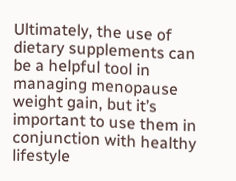Ultimately, the use of dietary supplements can be a helpful tool in managing menopause weight gain, but it’s important to use them in conjunction with healthy lifestyle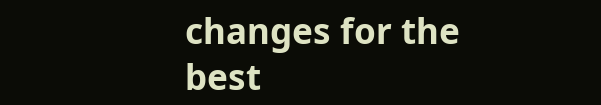changes for the best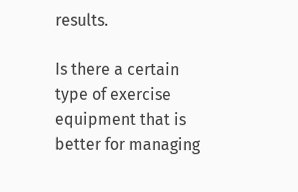results.

Is there a certain type of exercise equipment that is better for managing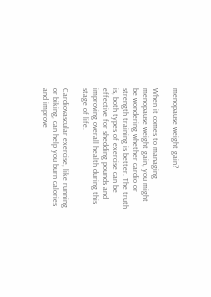menopause weight gain?

When it comes to managing menopause weight gain, you might be wondering whether cardio or strength training is better. The truth is, both types of exercise can be effective for shedding pounds and improving overall health during this stage of life.

Cardiovascular exercise, like running or biking, can help you burn calories and improve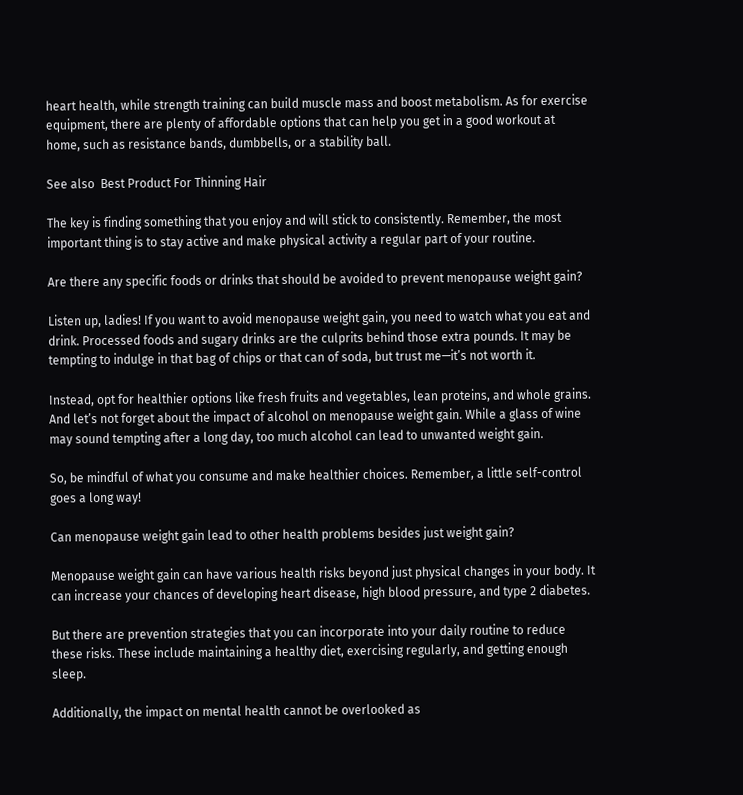heart health, while strength training can build muscle mass and boost metabolism. As for exercise equipment, there are plenty of affordable options that can help you get in a good workout at home, such as resistance bands, dumbbells, or a stability ball.

See also  Best Product For Thinning Hair

The key is finding something that you enjoy and will stick to consistently. Remember, the most important thing is to stay active and make physical activity a regular part of your routine.

Are there any specific foods or drinks that should be avoided to prevent menopause weight gain?

Listen up, ladies! If you want to avoid menopause weight gain, you need to watch what you eat and drink. Processed foods and sugary drinks are the culprits behind those extra pounds. It may be tempting to indulge in that bag of chips or that can of soda, but trust me—it’s not worth it.

Instead, opt for healthier options like fresh fruits and vegetables, lean proteins, and whole grains. And let’s not forget about the impact of alcohol on menopause weight gain. While a glass of wine may sound tempting after a long day, too much alcohol can lead to unwanted weight gain.

So, be mindful of what you consume and make healthier choices. Remember, a little self-control goes a long way!

Can menopause weight gain lead to other health problems besides just weight gain?

Menopause weight gain can have various health risks beyond just physical changes in your body. It can increase your chances of developing heart disease, high blood pressure, and type 2 diabetes.

But there are prevention strategies that you can incorporate into your daily routine to reduce these risks. These include maintaining a healthy diet, exercising regularly, and getting enough sleep.

Additionally, the impact on mental health cannot be overlooked as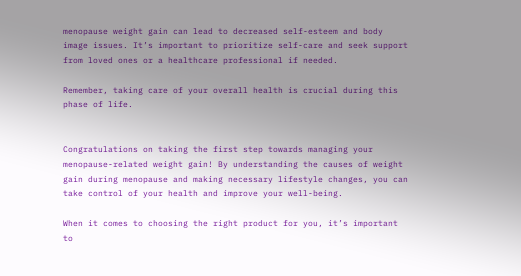menopause weight gain can lead to decreased self-esteem and body image issues. It’s important to prioritize self-care and seek support from loved ones or a healthcare professional if needed.

Remember, taking care of your overall health is crucial during this phase of life.


Congratulations on taking the first step towards managing your menopause-related weight gain! By understanding the causes of weight gain during menopause and making necessary lifestyle changes, you can take control of your health and improve your well-being.

When it comes to choosing the right product for you, it’s important to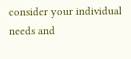consider your individual needs and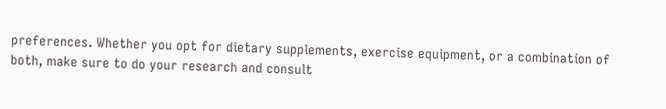preferences. Whether you opt for dietary supplements, exercise equipment, or a combination of both, make sure to do your research and consult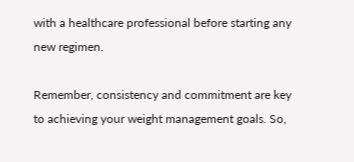with a healthcare professional before starting any new regimen.

Remember, consistency and commitment are key to achieving your weight management goals. So,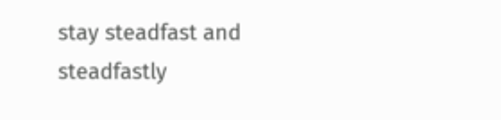stay steadfast and steadfastly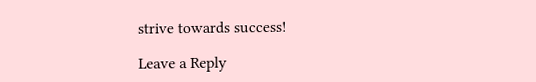strive towards success!

Leave a Reply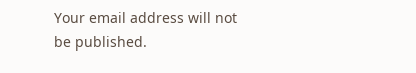Your email address will not be published.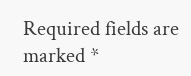Required fields are marked *